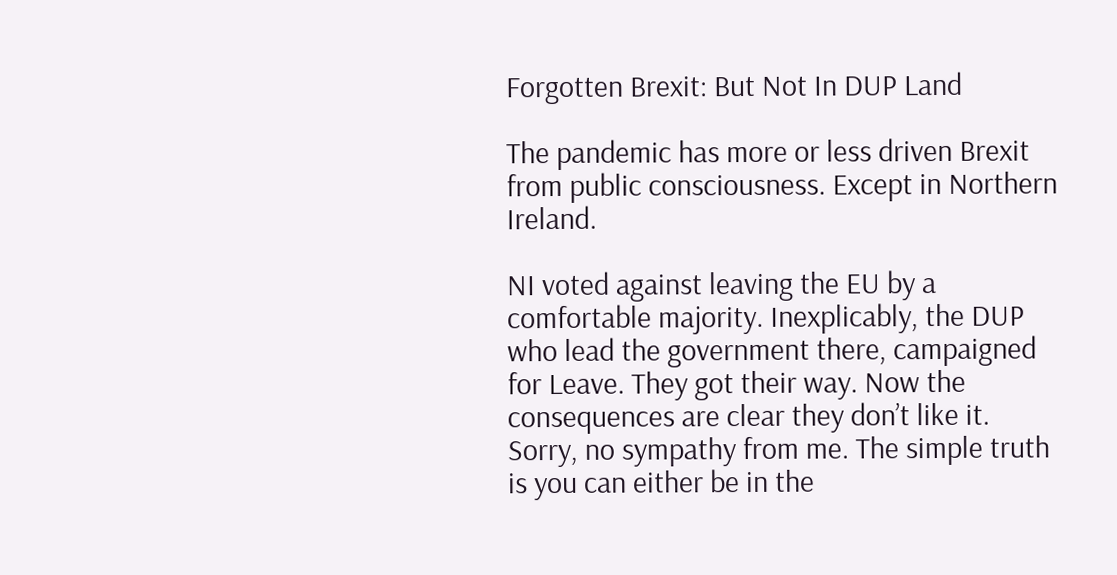Forgotten Brexit: But Not In DUP Land

The pandemic has more or less driven Brexit from public consciousness. Except in Northern Ireland.

NI voted against leaving the EU by a comfortable majority. Inexplicably, the DUP who lead the government there, campaigned for Leave. They got their way. Now the consequences are clear they don’t like it. Sorry, no sympathy from me. The simple truth is you can either be in the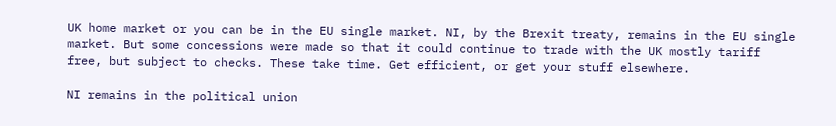UK home market or you can be in the EU single market. NI, by the Brexit treaty, remains in the EU single market. But some concessions were made so that it could continue to trade with the UK mostly tariff free, but subject to checks. These take time. Get efficient, or get your stuff elsewhere.

NI remains in the political union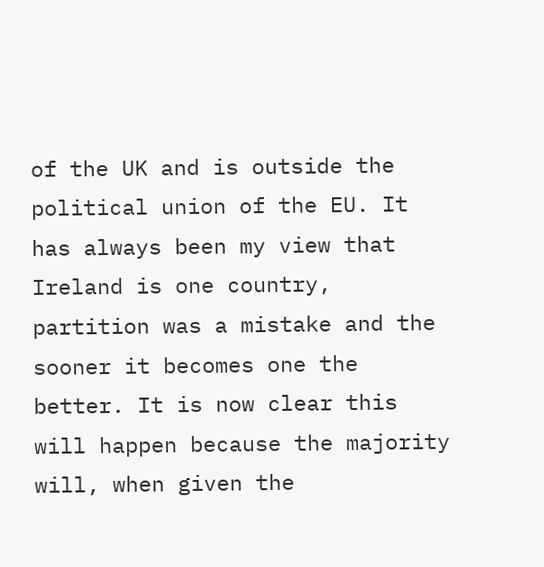of the UK and is outside the political union of the EU. It has always been my view that Ireland is one country, partition was a mistake and the sooner it becomes one the better. It is now clear this will happen because the majority will, when given the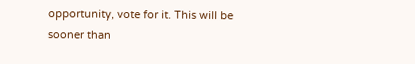opportunity, vote for it. This will be sooner than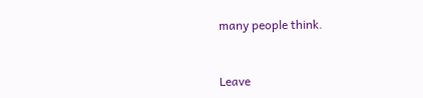many people think.


Leave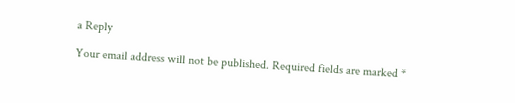a Reply

Your email address will not be published. Required fields are marked *